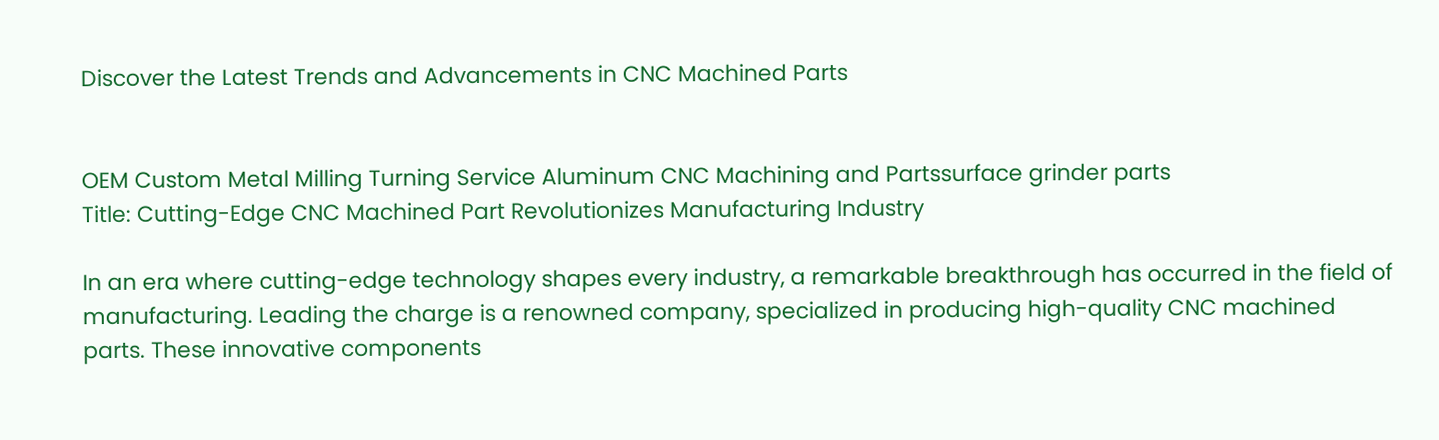Discover the Latest Trends and Advancements in CNC Machined Parts


OEM Custom Metal Milling Turning Service Aluminum CNC Machining and Partssurface grinder parts
Title: Cutting-Edge CNC Machined Part Revolutionizes Manufacturing Industry

In an era where cutting-edge technology shapes every industry, a remarkable breakthrough has occurred in the field of manufacturing. Leading the charge is a renowned company, specialized in producing high-quality CNC machined parts. These innovative components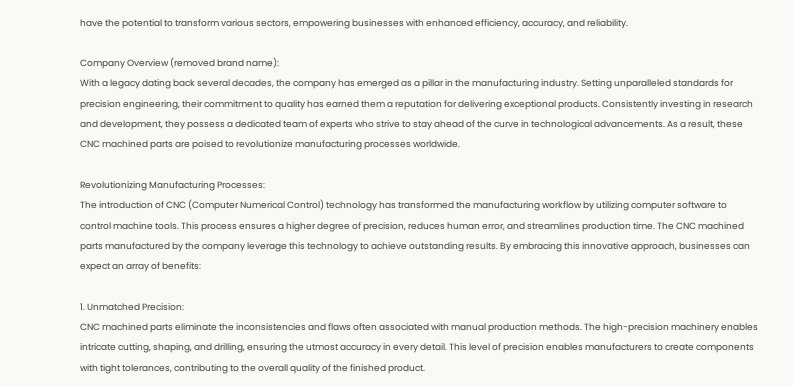have the potential to transform various sectors, empowering businesses with enhanced efficiency, accuracy, and reliability.

Company Overview (removed brand name):
With a legacy dating back several decades, the company has emerged as a pillar in the manufacturing industry. Setting unparalleled standards for precision engineering, their commitment to quality has earned them a reputation for delivering exceptional products. Consistently investing in research and development, they possess a dedicated team of experts who strive to stay ahead of the curve in technological advancements. As a result, these CNC machined parts are poised to revolutionize manufacturing processes worldwide.

Revolutionizing Manufacturing Processes:
The introduction of CNC (Computer Numerical Control) technology has transformed the manufacturing workflow by utilizing computer software to control machine tools. This process ensures a higher degree of precision, reduces human error, and streamlines production time. The CNC machined parts manufactured by the company leverage this technology to achieve outstanding results. By embracing this innovative approach, businesses can expect an array of benefits:

1. Unmatched Precision:
CNC machined parts eliminate the inconsistencies and flaws often associated with manual production methods. The high-precision machinery enables intricate cutting, shaping, and drilling, ensuring the utmost accuracy in every detail. This level of precision enables manufacturers to create components with tight tolerances, contributing to the overall quality of the finished product.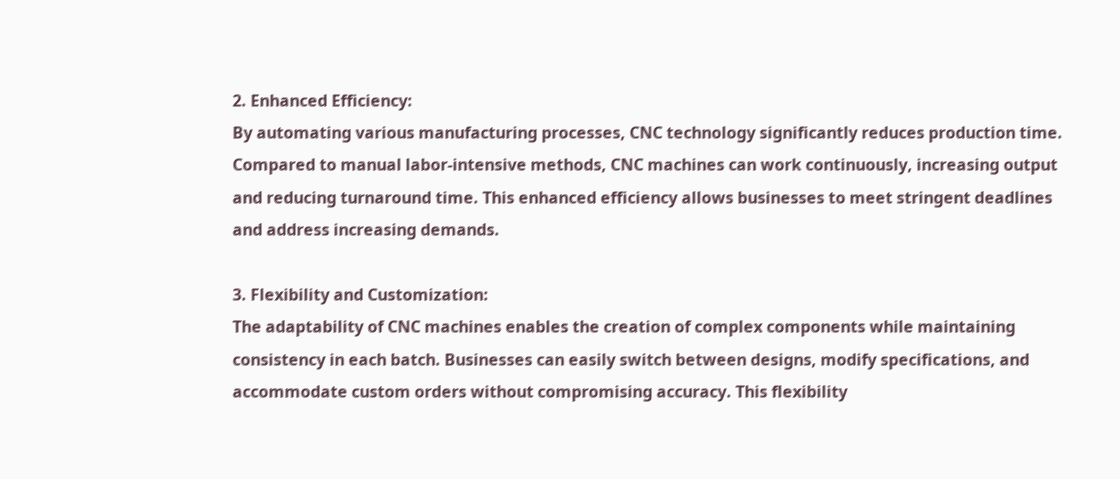2. Enhanced Efficiency:
By automating various manufacturing processes, CNC technology significantly reduces production time. Compared to manual labor-intensive methods, CNC machines can work continuously, increasing output and reducing turnaround time. This enhanced efficiency allows businesses to meet stringent deadlines and address increasing demands.

3. Flexibility and Customization:
The adaptability of CNC machines enables the creation of complex components while maintaining consistency in each batch. Businesses can easily switch between designs, modify specifications, and accommodate custom orders without compromising accuracy. This flexibility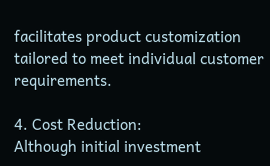facilitates product customization tailored to meet individual customer requirements.

4. Cost Reduction:
Although initial investment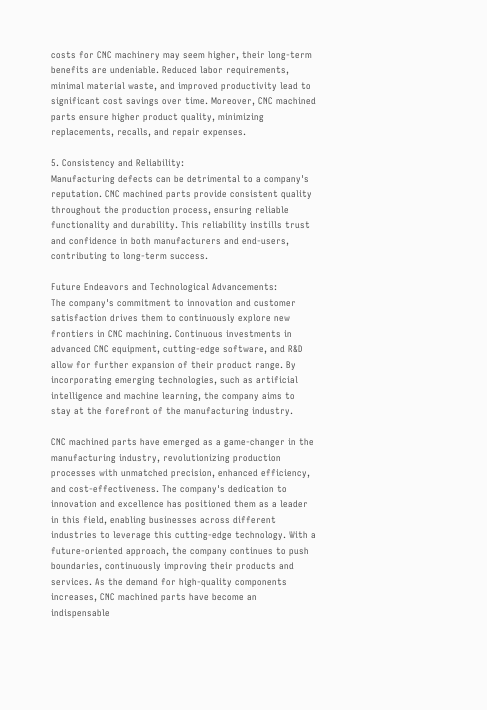costs for CNC machinery may seem higher, their long-term benefits are undeniable. Reduced labor requirements, minimal material waste, and improved productivity lead to significant cost savings over time. Moreover, CNC machined parts ensure higher product quality, minimizing replacements, recalls, and repair expenses.

5. Consistency and Reliability:
Manufacturing defects can be detrimental to a company's reputation. CNC machined parts provide consistent quality throughout the production process, ensuring reliable functionality and durability. This reliability instills trust and confidence in both manufacturers and end-users, contributing to long-term success.

Future Endeavors and Technological Advancements:
The company's commitment to innovation and customer satisfaction drives them to continuously explore new frontiers in CNC machining. Continuous investments in advanced CNC equipment, cutting-edge software, and R&D allow for further expansion of their product range. By incorporating emerging technologies, such as artificial intelligence and machine learning, the company aims to stay at the forefront of the manufacturing industry.

CNC machined parts have emerged as a game-changer in the manufacturing industry, revolutionizing production processes with unmatched precision, enhanced efficiency, and cost-effectiveness. The company's dedication to innovation and excellence has positioned them as a leader in this field, enabling businesses across different industries to leverage this cutting-edge technology. With a future-oriented approach, the company continues to push boundaries, continuously improving their products and services. As the demand for high-quality components increases, CNC machined parts have become an indispensable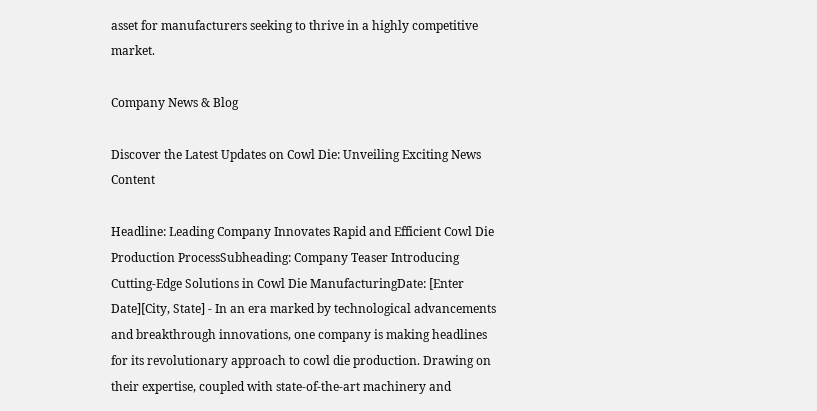asset for manufacturers seeking to thrive in a highly competitive market.

Company News & Blog

Discover the Latest Updates on Cowl Die: Unveiling Exciting News Content

Headline: Leading Company Innovates Rapid and Efficient Cowl Die Production ProcessSubheading: Company Teaser Introducing Cutting-Edge Solutions in Cowl Die ManufacturingDate: [Enter Date][City, State] - In an era marked by technological advancements and breakthrough innovations, one company is making headlines for its revolutionary approach to cowl die production. Drawing on their expertise, coupled with state-of-the-art machinery and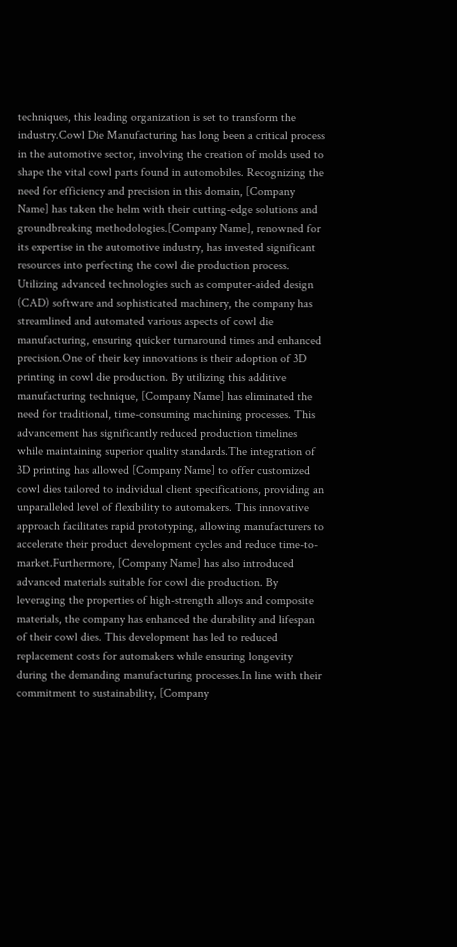techniques, this leading organization is set to transform the industry.Cowl Die Manufacturing has long been a critical process in the automotive sector, involving the creation of molds used to shape the vital cowl parts found in automobiles. Recognizing the need for efficiency and precision in this domain, [Company Name] has taken the helm with their cutting-edge solutions and groundbreaking methodologies.[Company Name], renowned for its expertise in the automotive industry, has invested significant resources into perfecting the cowl die production process. Utilizing advanced technologies such as computer-aided design (CAD) software and sophisticated machinery, the company has streamlined and automated various aspects of cowl die manufacturing, ensuring quicker turnaround times and enhanced precision.One of their key innovations is their adoption of 3D printing in cowl die production. By utilizing this additive manufacturing technique, [Company Name] has eliminated the need for traditional, time-consuming machining processes. This advancement has significantly reduced production timelines while maintaining superior quality standards.The integration of 3D printing has allowed [Company Name] to offer customized cowl dies tailored to individual client specifications, providing an unparalleled level of flexibility to automakers. This innovative approach facilitates rapid prototyping, allowing manufacturers to accelerate their product development cycles and reduce time-to-market.Furthermore, [Company Name] has also introduced advanced materials suitable for cowl die production. By leveraging the properties of high-strength alloys and composite materials, the company has enhanced the durability and lifespan of their cowl dies. This development has led to reduced replacement costs for automakers while ensuring longevity during the demanding manufacturing processes.In line with their commitment to sustainability, [Company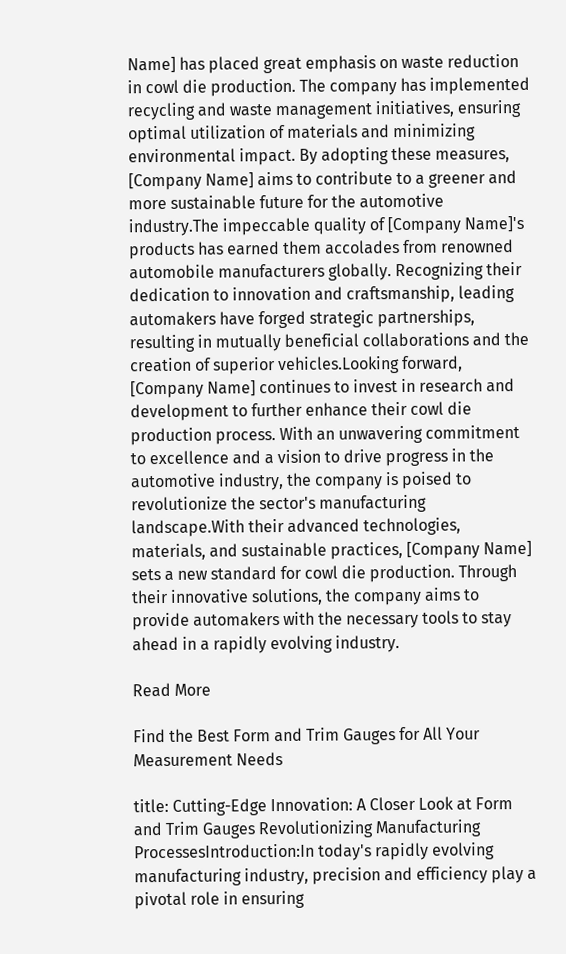Name] has placed great emphasis on waste reduction in cowl die production. The company has implemented recycling and waste management initiatives, ensuring optimal utilization of materials and minimizing environmental impact. By adopting these measures, [Company Name] aims to contribute to a greener and more sustainable future for the automotive industry.The impeccable quality of [Company Name]'s products has earned them accolades from renowned automobile manufacturers globally. Recognizing their dedication to innovation and craftsmanship, leading automakers have forged strategic partnerships, resulting in mutually beneficial collaborations and the creation of superior vehicles.Looking forward, [Company Name] continues to invest in research and development to further enhance their cowl die production process. With an unwavering commitment to excellence and a vision to drive progress in the automotive industry, the company is poised to revolutionize the sector's manufacturing landscape.With their advanced technologies, materials, and sustainable practices, [Company Name] sets a new standard for cowl die production. Through their innovative solutions, the company aims to provide automakers with the necessary tools to stay ahead in a rapidly evolving industry.

Read More

Find the Best Form and Trim Gauges for All Your Measurement Needs

title: Cutting-Edge Innovation: A Closer Look at Form and Trim Gauges Revolutionizing Manufacturing ProcessesIntroduction:In today's rapidly evolving manufacturing industry, precision and efficiency play a pivotal role in ensuring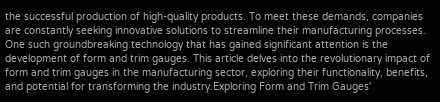the successful production of high-quality products. To meet these demands, companies are constantly seeking innovative solutions to streamline their manufacturing processes. One such groundbreaking technology that has gained significant attention is the development of form and trim gauges. This article delves into the revolutionary impact of form and trim gauges in the manufacturing sector, exploring their functionality, benefits, and potential for transforming the industry.Exploring Form and Trim Gauges'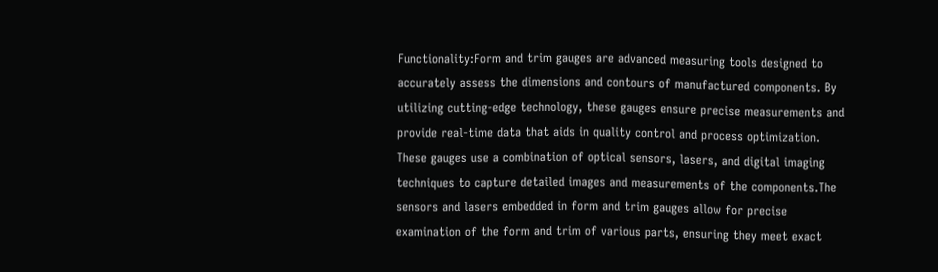Functionality:Form and trim gauges are advanced measuring tools designed to accurately assess the dimensions and contours of manufactured components. By utilizing cutting-edge technology, these gauges ensure precise measurements and provide real-time data that aids in quality control and process optimization. These gauges use a combination of optical sensors, lasers, and digital imaging techniques to capture detailed images and measurements of the components.The sensors and lasers embedded in form and trim gauges allow for precise examination of the form and trim of various parts, ensuring they meet exact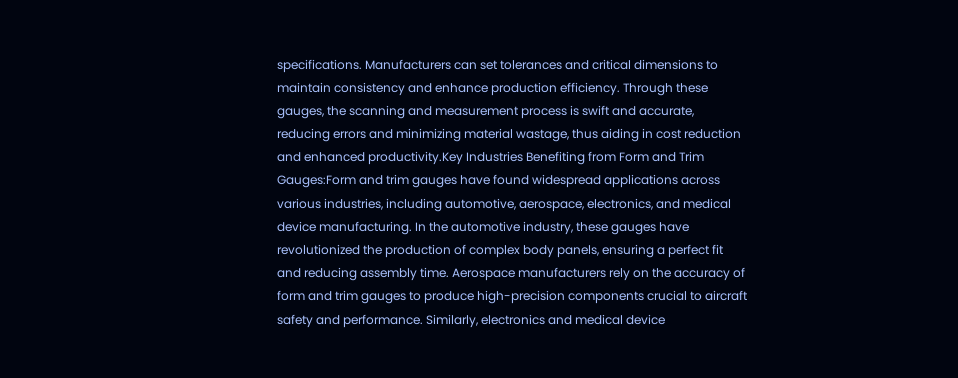specifications. Manufacturers can set tolerances and critical dimensions to maintain consistency and enhance production efficiency. Through these gauges, the scanning and measurement process is swift and accurate, reducing errors and minimizing material wastage, thus aiding in cost reduction and enhanced productivity.Key Industries Benefiting from Form and Trim Gauges:Form and trim gauges have found widespread applications across various industries, including automotive, aerospace, electronics, and medical device manufacturing. In the automotive industry, these gauges have revolutionized the production of complex body panels, ensuring a perfect fit and reducing assembly time. Aerospace manufacturers rely on the accuracy of form and trim gauges to produce high-precision components crucial to aircraft safety and performance. Similarly, electronics and medical device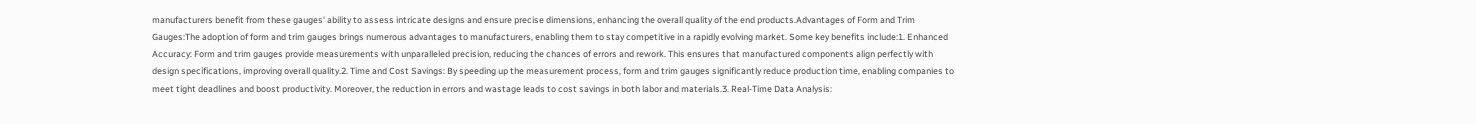manufacturers benefit from these gauges' ability to assess intricate designs and ensure precise dimensions, enhancing the overall quality of the end products.Advantages of Form and Trim Gauges:The adoption of form and trim gauges brings numerous advantages to manufacturers, enabling them to stay competitive in a rapidly evolving market. Some key benefits include:1. Enhanced Accuracy: Form and trim gauges provide measurements with unparalleled precision, reducing the chances of errors and rework. This ensures that manufactured components align perfectly with design specifications, improving overall quality.2. Time and Cost Savings: By speeding up the measurement process, form and trim gauges significantly reduce production time, enabling companies to meet tight deadlines and boost productivity. Moreover, the reduction in errors and wastage leads to cost savings in both labor and materials.3. Real-Time Data Analysis: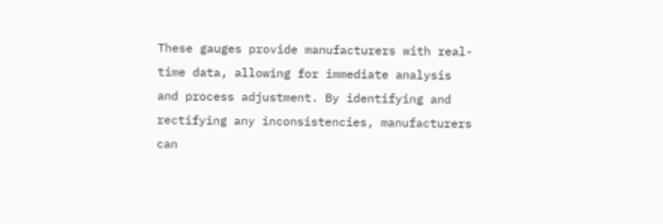These gauges provide manufacturers with real-time data, allowing for immediate analysis and process adjustment. By identifying and rectifying any inconsistencies, manufacturers can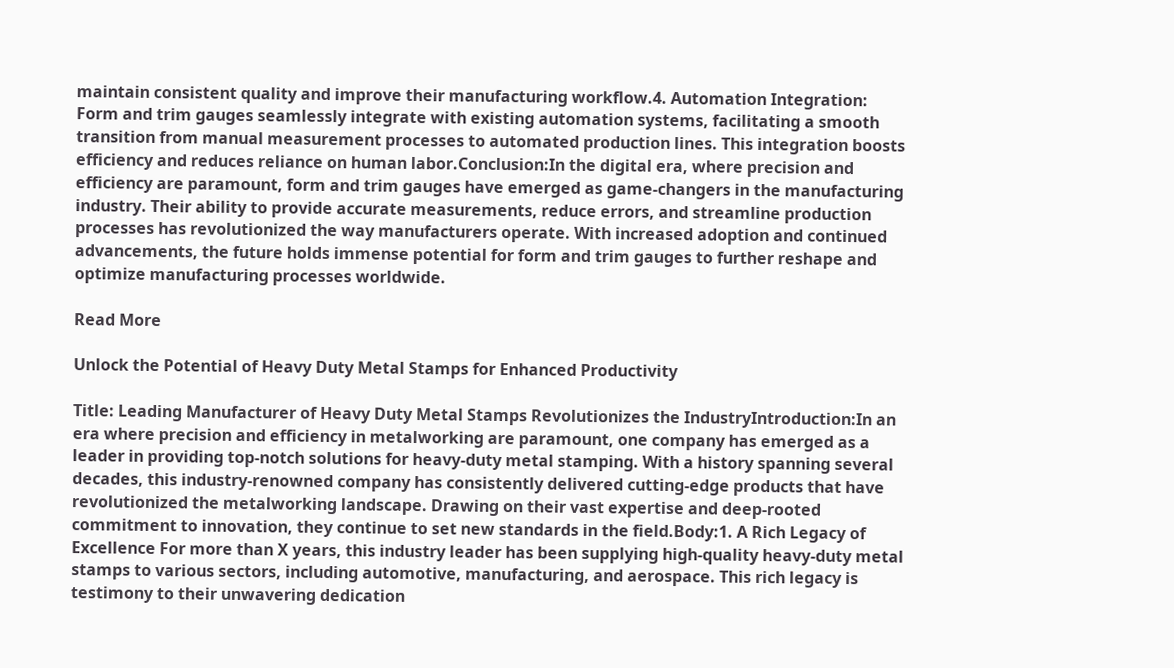maintain consistent quality and improve their manufacturing workflow.4. Automation Integration: Form and trim gauges seamlessly integrate with existing automation systems, facilitating a smooth transition from manual measurement processes to automated production lines. This integration boosts efficiency and reduces reliance on human labor.Conclusion:In the digital era, where precision and efficiency are paramount, form and trim gauges have emerged as game-changers in the manufacturing industry. Their ability to provide accurate measurements, reduce errors, and streamline production processes has revolutionized the way manufacturers operate. With increased adoption and continued advancements, the future holds immense potential for form and trim gauges to further reshape and optimize manufacturing processes worldwide.

Read More

Unlock the Potential of Heavy Duty Metal Stamps for Enhanced Productivity

Title: Leading Manufacturer of Heavy Duty Metal Stamps Revolutionizes the IndustryIntroduction:In an era where precision and efficiency in metalworking are paramount, one company has emerged as a leader in providing top-notch solutions for heavy-duty metal stamping. With a history spanning several decades, this industry-renowned company has consistently delivered cutting-edge products that have revolutionized the metalworking landscape. Drawing on their vast expertise and deep-rooted commitment to innovation, they continue to set new standards in the field.Body:1. A Rich Legacy of Excellence For more than X years, this industry leader has been supplying high-quality heavy-duty metal stamps to various sectors, including automotive, manufacturing, and aerospace. This rich legacy is testimony to their unwavering dedication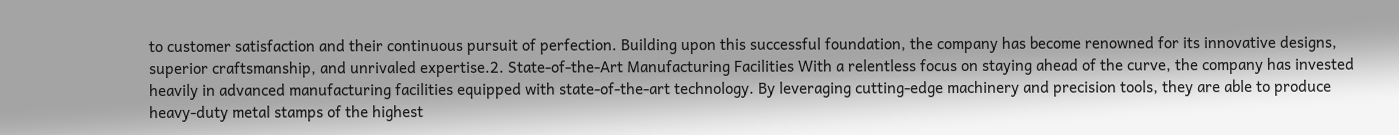to customer satisfaction and their continuous pursuit of perfection. Building upon this successful foundation, the company has become renowned for its innovative designs, superior craftsmanship, and unrivaled expertise.2. State-of-the-Art Manufacturing Facilities With a relentless focus on staying ahead of the curve, the company has invested heavily in advanced manufacturing facilities equipped with state-of-the-art technology. By leveraging cutting-edge machinery and precision tools, they are able to produce heavy-duty metal stamps of the highest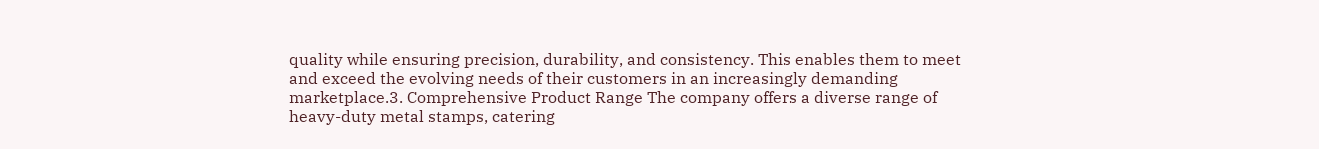quality while ensuring precision, durability, and consistency. This enables them to meet and exceed the evolving needs of their customers in an increasingly demanding marketplace.3. Comprehensive Product Range The company offers a diverse range of heavy-duty metal stamps, catering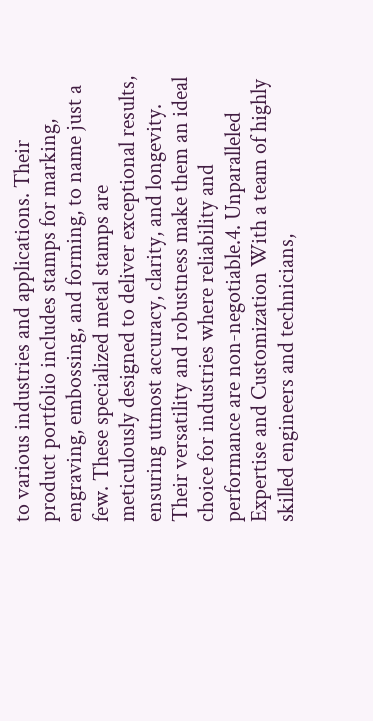to various industries and applications. Their product portfolio includes stamps for marking, engraving, embossing, and forming, to name just a few. These specialized metal stamps are meticulously designed to deliver exceptional results, ensuring utmost accuracy, clarity, and longevity. Their versatility and robustness make them an ideal choice for industries where reliability and performance are non-negotiable.4. Unparalleled Expertise and Customization With a team of highly skilled engineers and technicians,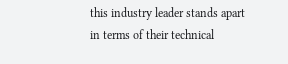this industry leader stands apart in terms of their technical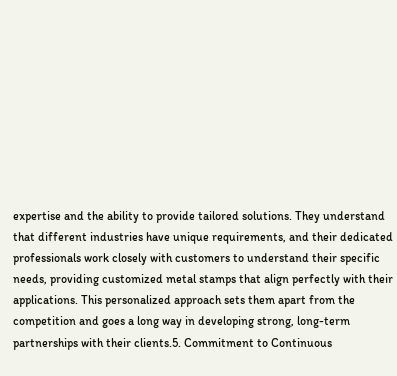expertise and the ability to provide tailored solutions. They understand that different industries have unique requirements, and their dedicated professionals work closely with customers to understand their specific needs, providing customized metal stamps that align perfectly with their applications. This personalized approach sets them apart from the competition and goes a long way in developing strong, long-term partnerships with their clients.5. Commitment to Continuous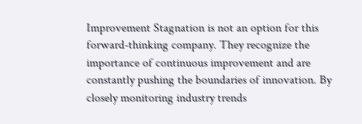Improvement Stagnation is not an option for this forward-thinking company. They recognize the importance of continuous improvement and are constantly pushing the boundaries of innovation. By closely monitoring industry trends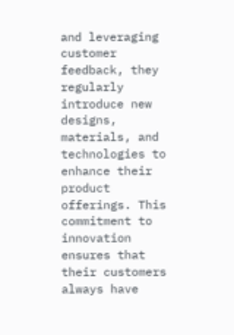and leveraging customer feedback, they regularly introduce new designs, materials, and technologies to enhance their product offerings. This commitment to innovation ensures that their customers always have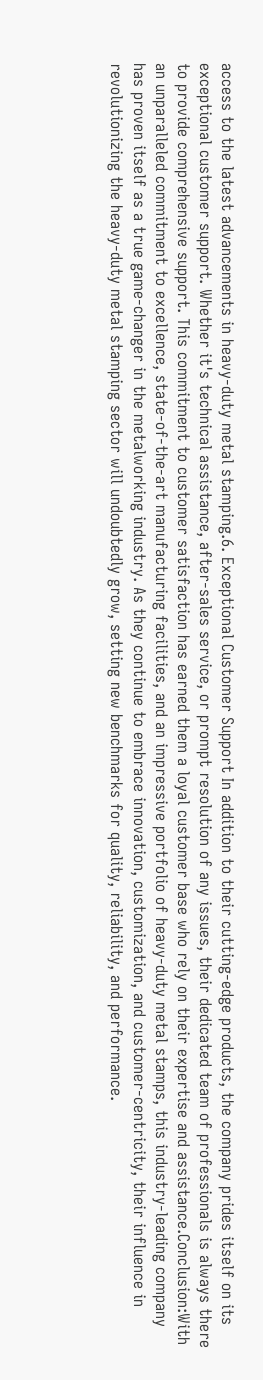access to the latest advancements in heavy-duty metal stamping.6. Exceptional Customer Support In addition to their cutting-edge products, the company prides itself on its exceptional customer support. Whether it's technical assistance, after-sales service, or prompt resolution of any issues, their dedicated team of professionals is always there to provide comprehensive support. This commitment to customer satisfaction has earned them a loyal customer base who rely on their expertise and assistance.Conclusion:With an unparalleled commitment to excellence, state-of-the-art manufacturing facilities, and an impressive portfolio of heavy-duty metal stamps, this industry-leading company has proven itself as a true game-changer in the metalworking industry. As they continue to embrace innovation, customization, and customer-centricity, their influence in revolutionizing the heavy-duty metal stamping sector will undoubtedly grow, setting new benchmarks for quality, reliability, and performance.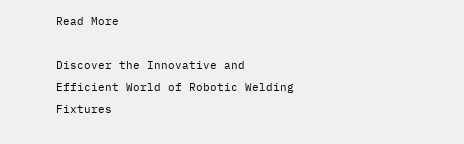Read More

Discover the Innovative and Efficient World of Robotic Welding Fixtures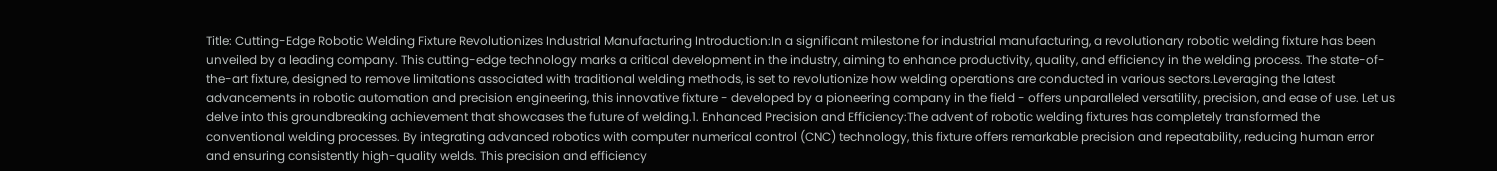Title: Cutting-Edge Robotic Welding Fixture Revolutionizes Industrial Manufacturing Introduction:In a significant milestone for industrial manufacturing, a revolutionary robotic welding fixture has been unveiled by a leading company. This cutting-edge technology marks a critical development in the industry, aiming to enhance productivity, quality, and efficiency in the welding process. The state-of-the-art fixture, designed to remove limitations associated with traditional welding methods, is set to revolutionize how welding operations are conducted in various sectors.Leveraging the latest advancements in robotic automation and precision engineering, this innovative fixture - developed by a pioneering company in the field - offers unparalleled versatility, precision, and ease of use. Let us delve into this groundbreaking achievement that showcases the future of welding.1. Enhanced Precision and Efficiency:The advent of robotic welding fixtures has completely transformed the conventional welding processes. By integrating advanced robotics with computer numerical control (CNC) technology, this fixture offers remarkable precision and repeatability, reducing human error and ensuring consistently high-quality welds. This precision and efficiency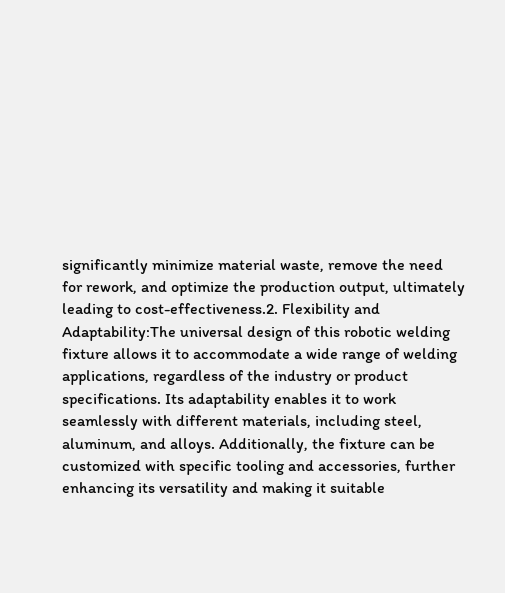significantly minimize material waste, remove the need for rework, and optimize the production output, ultimately leading to cost-effectiveness.2. Flexibility and Adaptability:The universal design of this robotic welding fixture allows it to accommodate a wide range of welding applications, regardless of the industry or product specifications. Its adaptability enables it to work seamlessly with different materials, including steel, aluminum, and alloys. Additionally, the fixture can be customized with specific tooling and accessories, further enhancing its versatility and making it suitable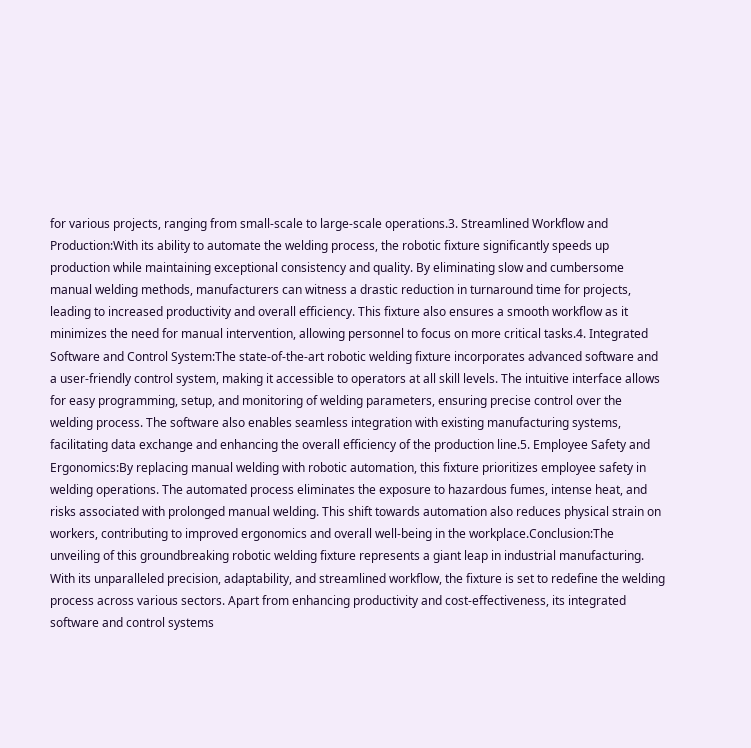for various projects, ranging from small-scale to large-scale operations.3. Streamlined Workflow and Production:With its ability to automate the welding process, the robotic fixture significantly speeds up production while maintaining exceptional consistency and quality. By eliminating slow and cumbersome manual welding methods, manufacturers can witness a drastic reduction in turnaround time for projects, leading to increased productivity and overall efficiency. This fixture also ensures a smooth workflow as it minimizes the need for manual intervention, allowing personnel to focus on more critical tasks.4. Integrated Software and Control System:The state-of-the-art robotic welding fixture incorporates advanced software and a user-friendly control system, making it accessible to operators at all skill levels. The intuitive interface allows for easy programming, setup, and monitoring of welding parameters, ensuring precise control over the welding process. The software also enables seamless integration with existing manufacturing systems, facilitating data exchange and enhancing the overall efficiency of the production line.5. Employee Safety and Ergonomics:By replacing manual welding with robotic automation, this fixture prioritizes employee safety in welding operations. The automated process eliminates the exposure to hazardous fumes, intense heat, and risks associated with prolonged manual welding. This shift towards automation also reduces physical strain on workers, contributing to improved ergonomics and overall well-being in the workplace.Conclusion:The unveiling of this groundbreaking robotic welding fixture represents a giant leap in industrial manufacturing. With its unparalleled precision, adaptability, and streamlined workflow, the fixture is set to redefine the welding process across various sectors. Apart from enhancing productivity and cost-effectiveness, its integrated software and control systems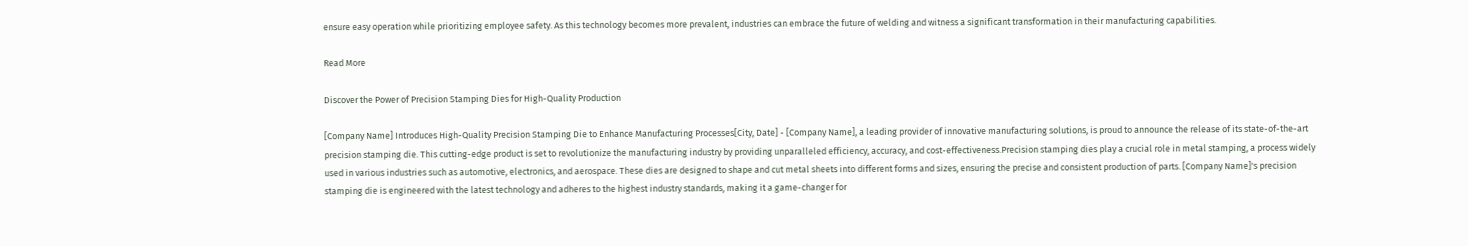ensure easy operation while prioritizing employee safety. As this technology becomes more prevalent, industries can embrace the future of welding and witness a significant transformation in their manufacturing capabilities.

Read More

Discover the Power of Precision Stamping Dies for High-Quality Production

[Company Name] Introduces High-Quality Precision Stamping Die to Enhance Manufacturing Processes[City, Date] - [Company Name], a leading provider of innovative manufacturing solutions, is proud to announce the release of its state-of-the-art precision stamping die. This cutting-edge product is set to revolutionize the manufacturing industry by providing unparalleled efficiency, accuracy, and cost-effectiveness.Precision stamping dies play a crucial role in metal stamping, a process widely used in various industries such as automotive, electronics, and aerospace. These dies are designed to shape and cut metal sheets into different forms and sizes, ensuring the precise and consistent production of parts. [Company Name]'s precision stamping die is engineered with the latest technology and adheres to the highest industry standards, making it a game-changer for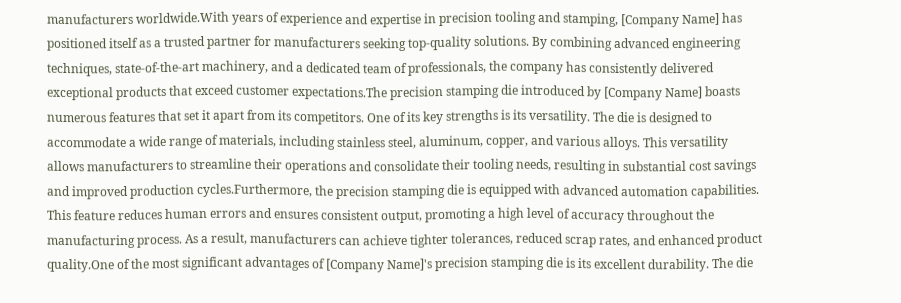manufacturers worldwide.With years of experience and expertise in precision tooling and stamping, [Company Name] has positioned itself as a trusted partner for manufacturers seeking top-quality solutions. By combining advanced engineering techniques, state-of-the-art machinery, and a dedicated team of professionals, the company has consistently delivered exceptional products that exceed customer expectations.The precision stamping die introduced by [Company Name] boasts numerous features that set it apart from its competitors. One of its key strengths is its versatility. The die is designed to accommodate a wide range of materials, including stainless steel, aluminum, copper, and various alloys. This versatility allows manufacturers to streamline their operations and consolidate their tooling needs, resulting in substantial cost savings and improved production cycles.Furthermore, the precision stamping die is equipped with advanced automation capabilities. This feature reduces human errors and ensures consistent output, promoting a high level of accuracy throughout the manufacturing process. As a result, manufacturers can achieve tighter tolerances, reduced scrap rates, and enhanced product quality.One of the most significant advantages of [Company Name]'s precision stamping die is its excellent durability. The die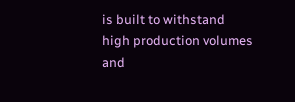is built to withstand high production volumes and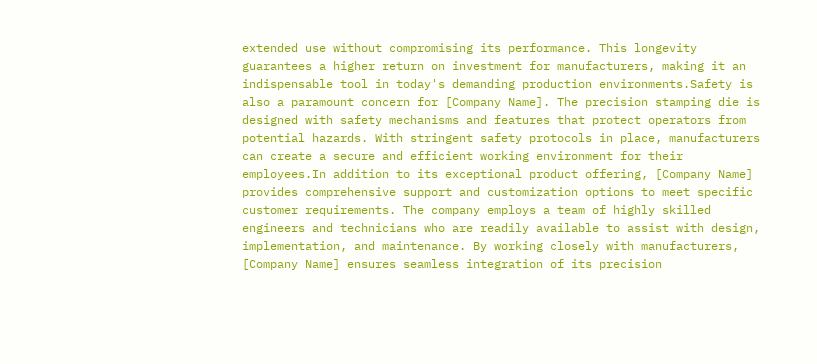extended use without compromising its performance. This longevity guarantees a higher return on investment for manufacturers, making it an indispensable tool in today's demanding production environments.Safety is also a paramount concern for [Company Name]. The precision stamping die is designed with safety mechanisms and features that protect operators from potential hazards. With stringent safety protocols in place, manufacturers can create a secure and efficient working environment for their employees.In addition to its exceptional product offering, [Company Name] provides comprehensive support and customization options to meet specific customer requirements. The company employs a team of highly skilled engineers and technicians who are readily available to assist with design, implementation, and maintenance. By working closely with manufacturers, [Company Name] ensures seamless integration of its precision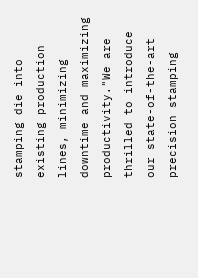stamping die into existing production lines, minimizing downtime and maximizing productivity."We are thrilled to introduce our state-of-the-art precision stamping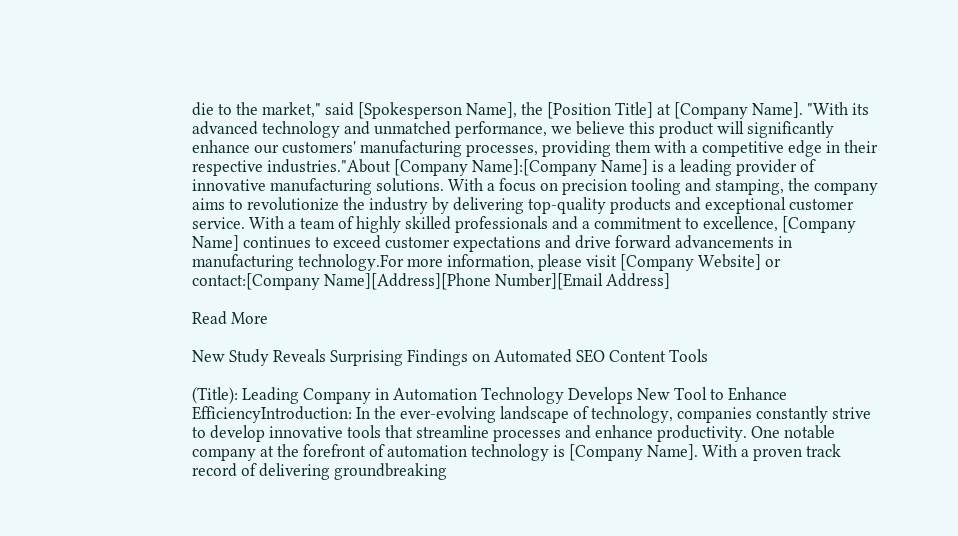die to the market," said [Spokesperson Name], the [Position Title] at [Company Name]. "With its advanced technology and unmatched performance, we believe this product will significantly enhance our customers' manufacturing processes, providing them with a competitive edge in their respective industries."About [Company Name]:[Company Name] is a leading provider of innovative manufacturing solutions. With a focus on precision tooling and stamping, the company aims to revolutionize the industry by delivering top-quality products and exceptional customer service. With a team of highly skilled professionals and a commitment to excellence, [Company Name] continues to exceed customer expectations and drive forward advancements in manufacturing technology.For more information, please visit [Company Website] or contact:[Company Name][Address][Phone Number][Email Address]

Read More

New Study Reveals Surprising Findings on Automated SEO Content Tools

(Title): Leading Company in Automation Technology Develops New Tool to Enhance EfficiencyIntroduction: In the ever-evolving landscape of technology, companies constantly strive to develop innovative tools that streamline processes and enhance productivity. One notable company at the forefront of automation technology is [Company Name]. With a proven track record of delivering groundbreaking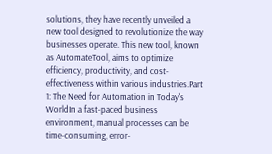solutions, they have recently unveiled a new tool designed to revolutionize the way businesses operate. This new tool, known as AutomateTool, aims to optimize efficiency, productivity, and cost-effectiveness within various industries.Part 1: The Need for Automation in Today's WorldIn a fast-paced business environment, manual processes can be time-consuming, error-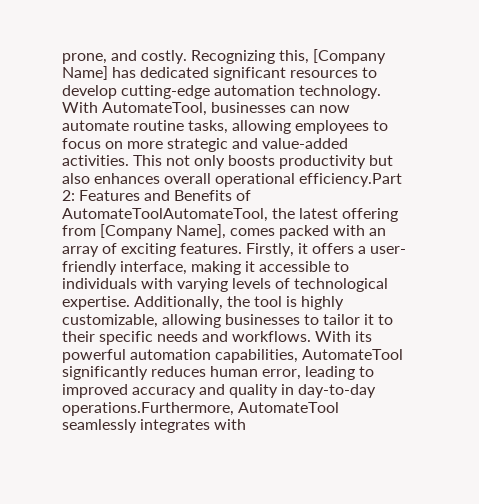prone, and costly. Recognizing this, [Company Name] has dedicated significant resources to develop cutting-edge automation technology. With AutomateTool, businesses can now automate routine tasks, allowing employees to focus on more strategic and value-added activities. This not only boosts productivity but also enhances overall operational efficiency.Part 2: Features and Benefits of AutomateToolAutomateTool, the latest offering from [Company Name], comes packed with an array of exciting features. Firstly, it offers a user-friendly interface, making it accessible to individuals with varying levels of technological expertise. Additionally, the tool is highly customizable, allowing businesses to tailor it to their specific needs and workflows. With its powerful automation capabilities, AutomateTool significantly reduces human error, leading to improved accuracy and quality in day-to-day operations.Furthermore, AutomateTool seamlessly integrates with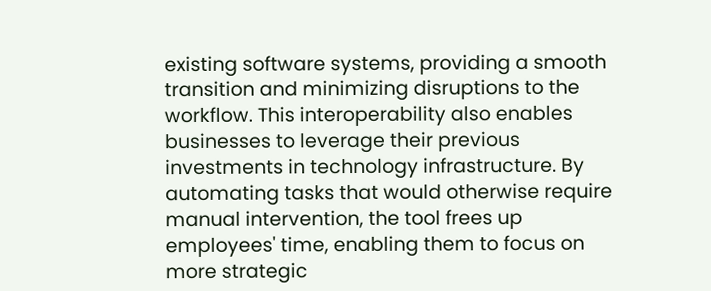existing software systems, providing a smooth transition and minimizing disruptions to the workflow. This interoperability also enables businesses to leverage their previous investments in technology infrastructure. By automating tasks that would otherwise require manual intervention, the tool frees up employees' time, enabling them to focus on more strategic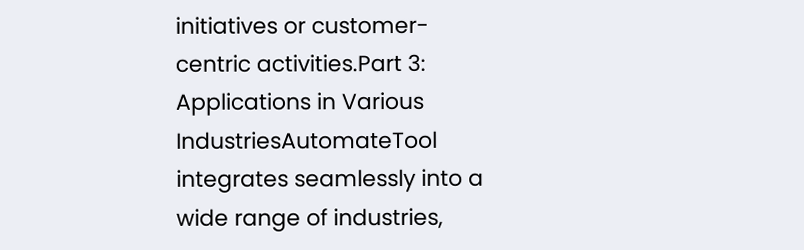initiatives or customer-centric activities.Part 3: Applications in Various IndustriesAutomateTool integrates seamlessly into a wide range of industries,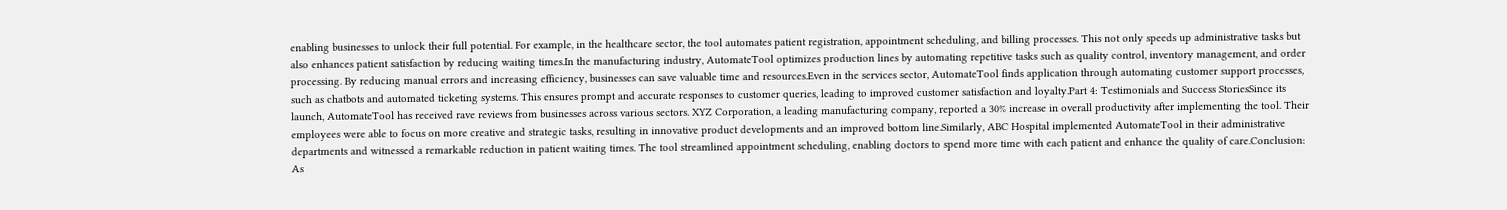enabling businesses to unlock their full potential. For example, in the healthcare sector, the tool automates patient registration, appointment scheduling, and billing processes. This not only speeds up administrative tasks but also enhances patient satisfaction by reducing waiting times.In the manufacturing industry, AutomateTool optimizes production lines by automating repetitive tasks such as quality control, inventory management, and order processing. By reducing manual errors and increasing efficiency, businesses can save valuable time and resources.Even in the services sector, AutomateTool finds application through automating customer support processes, such as chatbots and automated ticketing systems. This ensures prompt and accurate responses to customer queries, leading to improved customer satisfaction and loyalty.Part 4: Testimonials and Success StoriesSince its launch, AutomateTool has received rave reviews from businesses across various sectors. XYZ Corporation, a leading manufacturing company, reported a 30% increase in overall productivity after implementing the tool. Their employees were able to focus on more creative and strategic tasks, resulting in innovative product developments and an improved bottom line.Similarly, ABC Hospital implemented AutomateTool in their administrative departments and witnessed a remarkable reduction in patient waiting times. The tool streamlined appointment scheduling, enabling doctors to spend more time with each patient and enhance the quality of care.Conclusion: As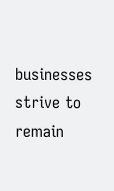businesses strive to remain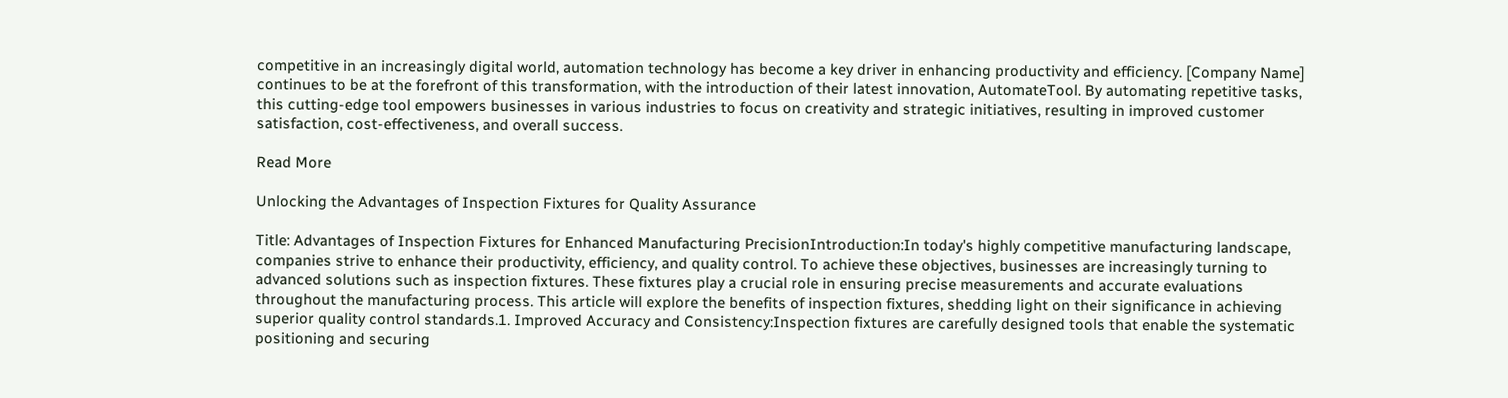competitive in an increasingly digital world, automation technology has become a key driver in enhancing productivity and efficiency. [Company Name] continues to be at the forefront of this transformation, with the introduction of their latest innovation, AutomateTool. By automating repetitive tasks, this cutting-edge tool empowers businesses in various industries to focus on creativity and strategic initiatives, resulting in improved customer satisfaction, cost-effectiveness, and overall success.

Read More

Unlocking the Advantages of Inspection Fixtures for Quality Assurance

Title: Advantages of Inspection Fixtures for Enhanced Manufacturing PrecisionIntroduction:In today's highly competitive manufacturing landscape, companies strive to enhance their productivity, efficiency, and quality control. To achieve these objectives, businesses are increasingly turning to advanced solutions such as inspection fixtures. These fixtures play a crucial role in ensuring precise measurements and accurate evaluations throughout the manufacturing process. This article will explore the benefits of inspection fixtures, shedding light on their significance in achieving superior quality control standards.1. Improved Accuracy and Consistency:Inspection fixtures are carefully designed tools that enable the systematic positioning and securing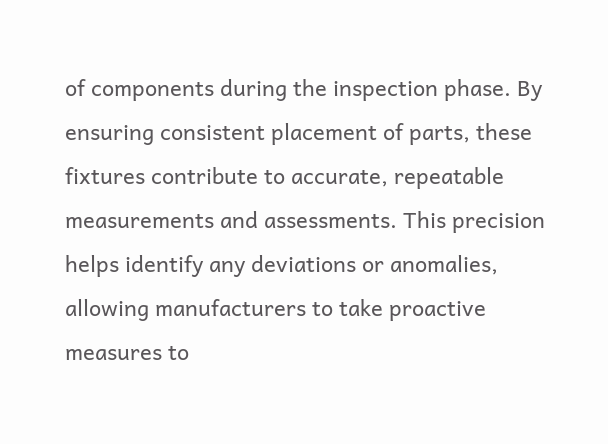of components during the inspection phase. By ensuring consistent placement of parts, these fixtures contribute to accurate, repeatable measurements and assessments. This precision helps identify any deviations or anomalies, allowing manufacturers to take proactive measures to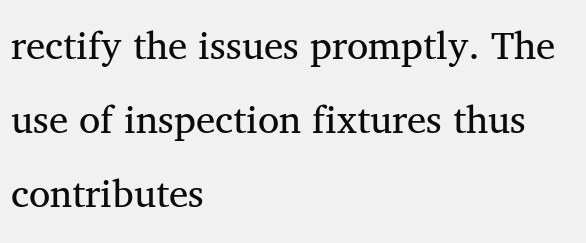rectify the issues promptly. The use of inspection fixtures thus contributes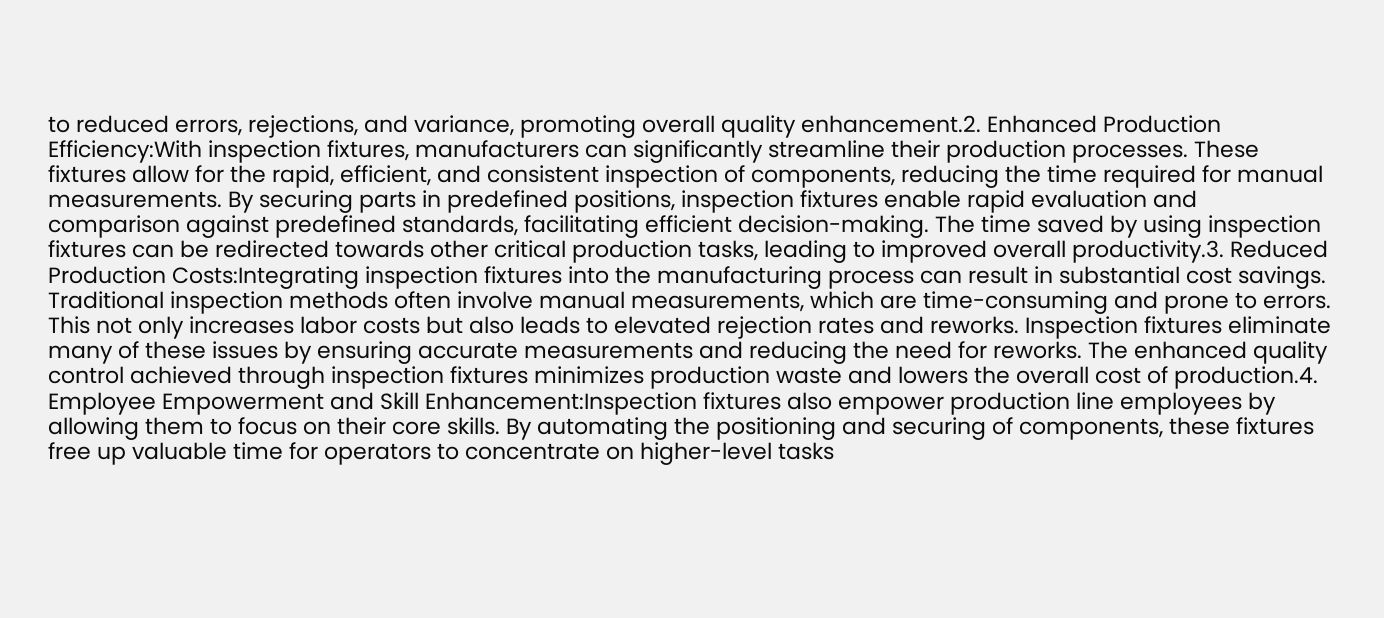to reduced errors, rejections, and variance, promoting overall quality enhancement.2. Enhanced Production Efficiency:With inspection fixtures, manufacturers can significantly streamline their production processes. These fixtures allow for the rapid, efficient, and consistent inspection of components, reducing the time required for manual measurements. By securing parts in predefined positions, inspection fixtures enable rapid evaluation and comparison against predefined standards, facilitating efficient decision-making. The time saved by using inspection fixtures can be redirected towards other critical production tasks, leading to improved overall productivity.3. Reduced Production Costs:Integrating inspection fixtures into the manufacturing process can result in substantial cost savings. Traditional inspection methods often involve manual measurements, which are time-consuming and prone to errors. This not only increases labor costs but also leads to elevated rejection rates and reworks. Inspection fixtures eliminate many of these issues by ensuring accurate measurements and reducing the need for reworks. The enhanced quality control achieved through inspection fixtures minimizes production waste and lowers the overall cost of production.4. Employee Empowerment and Skill Enhancement:Inspection fixtures also empower production line employees by allowing them to focus on their core skills. By automating the positioning and securing of components, these fixtures free up valuable time for operators to concentrate on higher-level tasks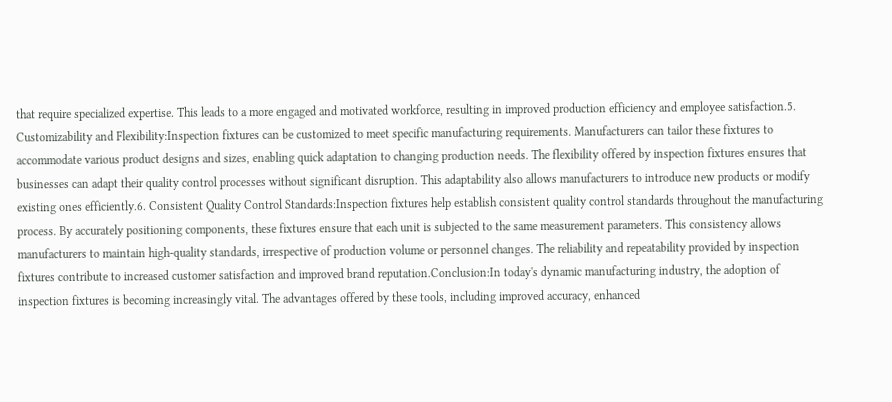that require specialized expertise. This leads to a more engaged and motivated workforce, resulting in improved production efficiency and employee satisfaction.5. Customizability and Flexibility:Inspection fixtures can be customized to meet specific manufacturing requirements. Manufacturers can tailor these fixtures to accommodate various product designs and sizes, enabling quick adaptation to changing production needs. The flexibility offered by inspection fixtures ensures that businesses can adapt their quality control processes without significant disruption. This adaptability also allows manufacturers to introduce new products or modify existing ones efficiently.6. Consistent Quality Control Standards:Inspection fixtures help establish consistent quality control standards throughout the manufacturing process. By accurately positioning components, these fixtures ensure that each unit is subjected to the same measurement parameters. This consistency allows manufacturers to maintain high-quality standards, irrespective of production volume or personnel changes. The reliability and repeatability provided by inspection fixtures contribute to increased customer satisfaction and improved brand reputation.Conclusion:In today's dynamic manufacturing industry, the adoption of inspection fixtures is becoming increasingly vital. The advantages offered by these tools, including improved accuracy, enhanced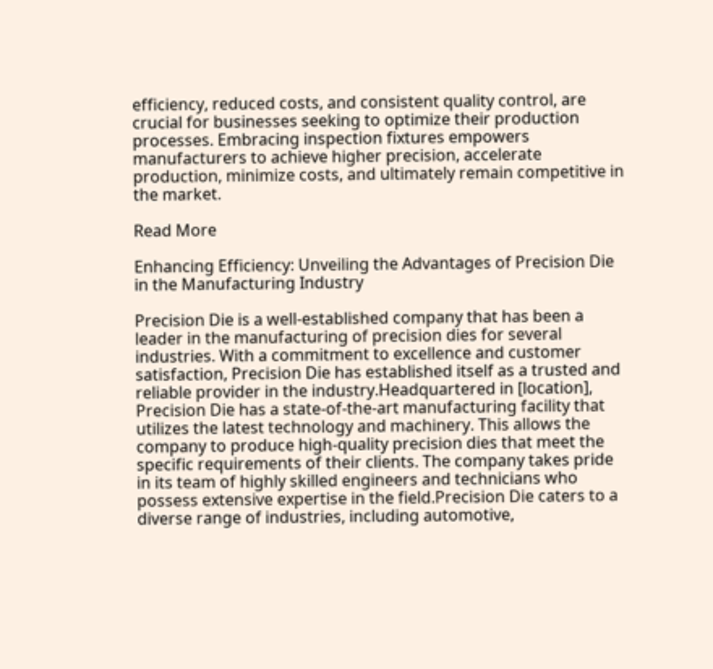efficiency, reduced costs, and consistent quality control, are crucial for businesses seeking to optimize their production processes. Embracing inspection fixtures empowers manufacturers to achieve higher precision, accelerate production, minimize costs, and ultimately remain competitive in the market.

Read More

Enhancing Efficiency: Unveiling the Advantages of Precision Die in the Manufacturing Industry

Precision Die is a well-established company that has been a leader in the manufacturing of precision dies for several industries. With a commitment to excellence and customer satisfaction, Precision Die has established itself as a trusted and reliable provider in the industry.Headquartered in [location], Precision Die has a state-of-the-art manufacturing facility that utilizes the latest technology and machinery. This allows the company to produce high-quality precision dies that meet the specific requirements of their clients. The company takes pride in its team of highly skilled engineers and technicians who possess extensive expertise in the field.Precision Die caters to a diverse range of industries, including automotive,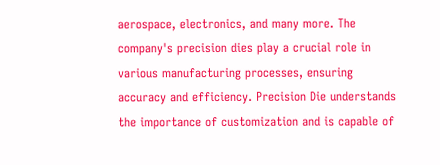aerospace, electronics, and many more. The company's precision dies play a crucial role in various manufacturing processes, ensuring accuracy and efficiency. Precision Die understands the importance of customization and is capable of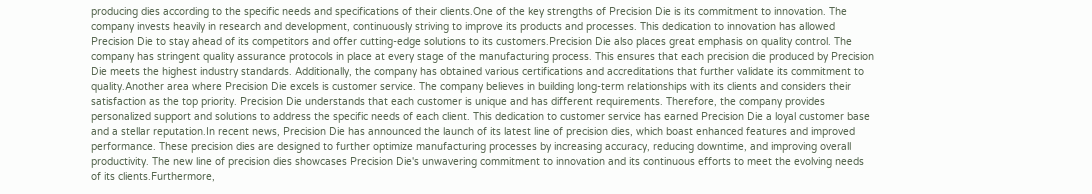producing dies according to the specific needs and specifications of their clients.One of the key strengths of Precision Die is its commitment to innovation. The company invests heavily in research and development, continuously striving to improve its products and processes. This dedication to innovation has allowed Precision Die to stay ahead of its competitors and offer cutting-edge solutions to its customers.Precision Die also places great emphasis on quality control. The company has stringent quality assurance protocols in place at every stage of the manufacturing process. This ensures that each precision die produced by Precision Die meets the highest industry standards. Additionally, the company has obtained various certifications and accreditations that further validate its commitment to quality.Another area where Precision Die excels is customer service. The company believes in building long-term relationships with its clients and considers their satisfaction as the top priority. Precision Die understands that each customer is unique and has different requirements. Therefore, the company provides personalized support and solutions to address the specific needs of each client. This dedication to customer service has earned Precision Die a loyal customer base and a stellar reputation.In recent news, Precision Die has announced the launch of its latest line of precision dies, which boast enhanced features and improved performance. These precision dies are designed to further optimize manufacturing processes by increasing accuracy, reducing downtime, and improving overall productivity. The new line of precision dies showcases Precision Die's unwavering commitment to innovation and its continuous efforts to meet the evolving needs of its clients.Furthermore,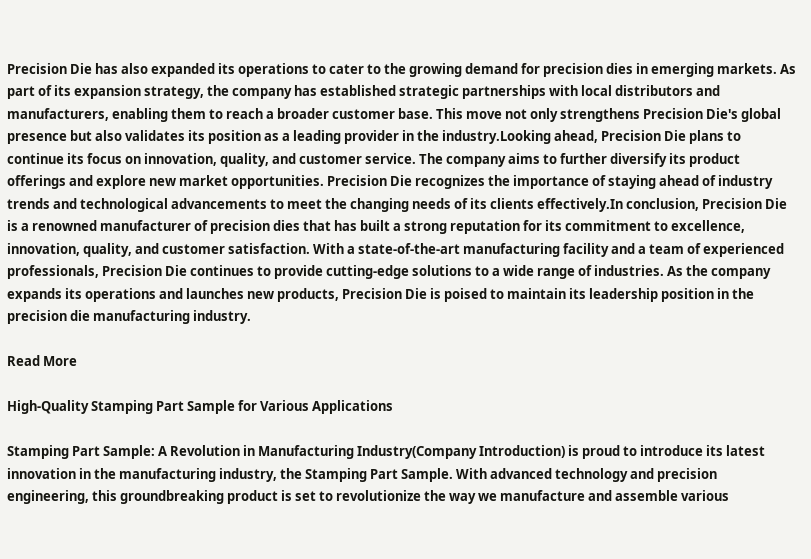Precision Die has also expanded its operations to cater to the growing demand for precision dies in emerging markets. As part of its expansion strategy, the company has established strategic partnerships with local distributors and manufacturers, enabling them to reach a broader customer base. This move not only strengthens Precision Die's global presence but also validates its position as a leading provider in the industry.Looking ahead, Precision Die plans to continue its focus on innovation, quality, and customer service. The company aims to further diversify its product offerings and explore new market opportunities. Precision Die recognizes the importance of staying ahead of industry trends and technological advancements to meet the changing needs of its clients effectively.In conclusion, Precision Die is a renowned manufacturer of precision dies that has built a strong reputation for its commitment to excellence, innovation, quality, and customer satisfaction. With a state-of-the-art manufacturing facility and a team of experienced professionals, Precision Die continues to provide cutting-edge solutions to a wide range of industries. As the company expands its operations and launches new products, Precision Die is poised to maintain its leadership position in the precision die manufacturing industry.

Read More

High-Quality Stamping Part Sample for Various Applications

Stamping Part Sample: A Revolution in Manufacturing Industry(Company Introduction) is proud to introduce its latest innovation in the manufacturing industry, the Stamping Part Sample. With advanced technology and precision engineering, this groundbreaking product is set to revolutionize the way we manufacture and assemble various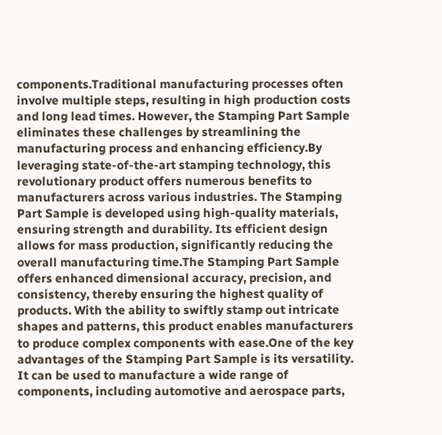components.Traditional manufacturing processes often involve multiple steps, resulting in high production costs and long lead times. However, the Stamping Part Sample eliminates these challenges by streamlining the manufacturing process and enhancing efficiency.By leveraging state-of-the-art stamping technology, this revolutionary product offers numerous benefits to manufacturers across various industries. The Stamping Part Sample is developed using high-quality materials, ensuring strength and durability. Its efficient design allows for mass production, significantly reducing the overall manufacturing time.The Stamping Part Sample offers enhanced dimensional accuracy, precision, and consistency, thereby ensuring the highest quality of products. With the ability to swiftly stamp out intricate shapes and patterns, this product enables manufacturers to produce complex components with ease.One of the key advantages of the Stamping Part Sample is its versatility. It can be used to manufacture a wide range of components, including automotive and aerospace parts,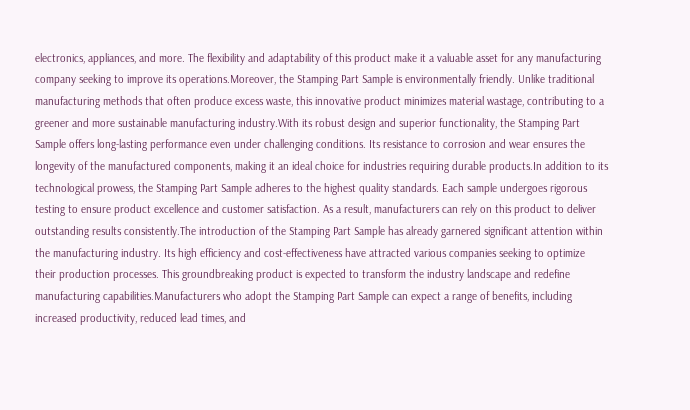electronics, appliances, and more. The flexibility and adaptability of this product make it a valuable asset for any manufacturing company seeking to improve its operations.Moreover, the Stamping Part Sample is environmentally friendly. Unlike traditional manufacturing methods that often produce excess waste, this innovative product minimizes material wastage, contributing to a greener and more sustainable manufacturing industry.With its robust design and superior functionality, the Stamping Part Sample offers long-lasting performance even under challenging conditions. Its resistance to corrosion and wear ensures the longevity of the manufactured components, making it an ideal choice for industries requiring durable products.In addition to its technological prowess, the Stamping Part Sample adheres to the highest quality standards. Each sample undergoes rigorous testing to ensure product excellence and customer satisfaction. As a result, manufacturers can rely on this product to deliver outstanding results consistently.The introduction of the Stamping Part Sample has already garnered significant attention within the manufacturing industry. Its high efficiency and cost-effectiveness have attracted various companies seeking to optimize their production processes. This groundbreaking product is expected to transform the industry landscape and redefine manufacturing capabilities.Manufacturers who adopt the Stamping Part Sample can expect a range of benefits, including increased productivity, reduced lead times, and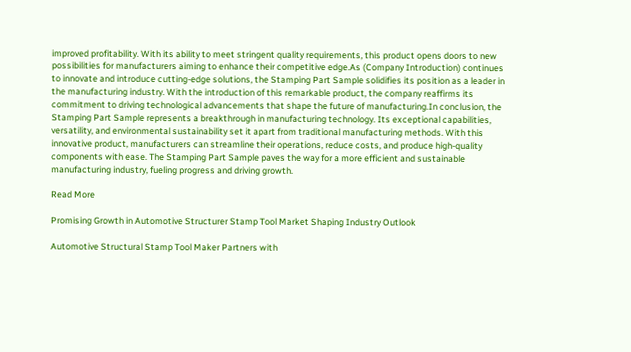improved profitability. With its ability to meet stringent quality requirements, this product opens doors to new possibilities for manufacturers aiming to enhance their competitive edge.As (Company Introduction) continues to innovate and introduce cutting-edge solutions, the Stamping Part Sample solidifies its position as a leader in the manufacturing industry. With the introduction of this remarkable product, the company reaffirms its commitment to driving technological advancements that shape the future of manufacturing.In conclusion, the Stamping Part Sample represents a breakthrough in manufacturing technology. Its exceptional capabilities, versatility, and environmental sustainability set it apart from traditional manufacturing methods. With this innovative product, manufacturers can streamline their operations, reduce costs, and produce high-quality components with ease. The Stamping Part Sample paves the way for a more efficient and sustainable manufacturing industry, fueling progress and driving growth.

Read More

Promising Growth in Automotive Structurer Stamp Tool Market Shaping Industry Outlook

Automotive Structural Stamp Tool Maker Partners with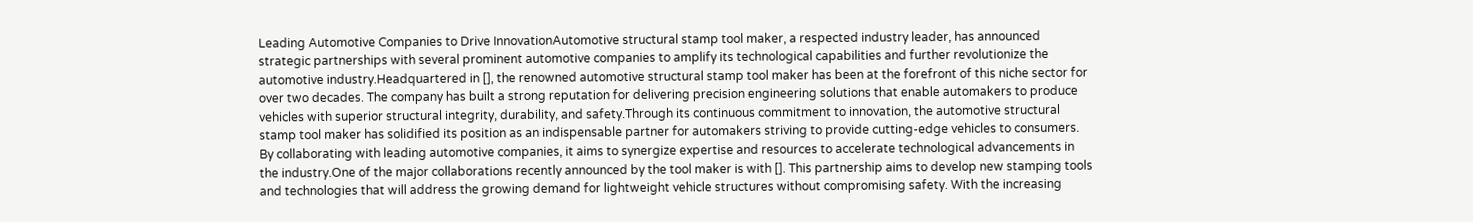Leading Automotive Companies to Drive InnovationAutomotive structural stamp tool maker, a respected industry leader, has announced strategic partnerships with several prominent automotive companies to amplify its technological capabilities and further revolutionize the automotive industry.Headquartered in [], the renowned automotive structural stamp tool maker has been at the forefront of this niche sector for over two decades. The company has built a strong reputation for delivering precision engineering solutions that enable automakers to produce vehicles with superior structural integrity, durability, and safety.Through its continuous commitment to innovation, the automotive structural stamp tool maker has solidified its position as an indispensable partner for automakers striving to provide cutting-edge vehicles to consumers. By collaborating with leading automotive companies, it aims to synergize expertise and resources to accelerate technological advancements in the industry.One of the major collaborations recently announced by the tool maker is with []. This partnership aims to develop new stamping tools and technologies that will address the growing demand for lightweight vehicle structures without compromising safety. With the increasing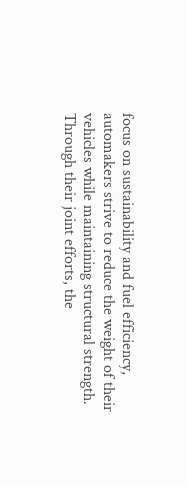focus on sustainability and fuel efficiency, automakers strive to reduce the weight of their vehicles while maintaining structural strength. Through their joint efforts, the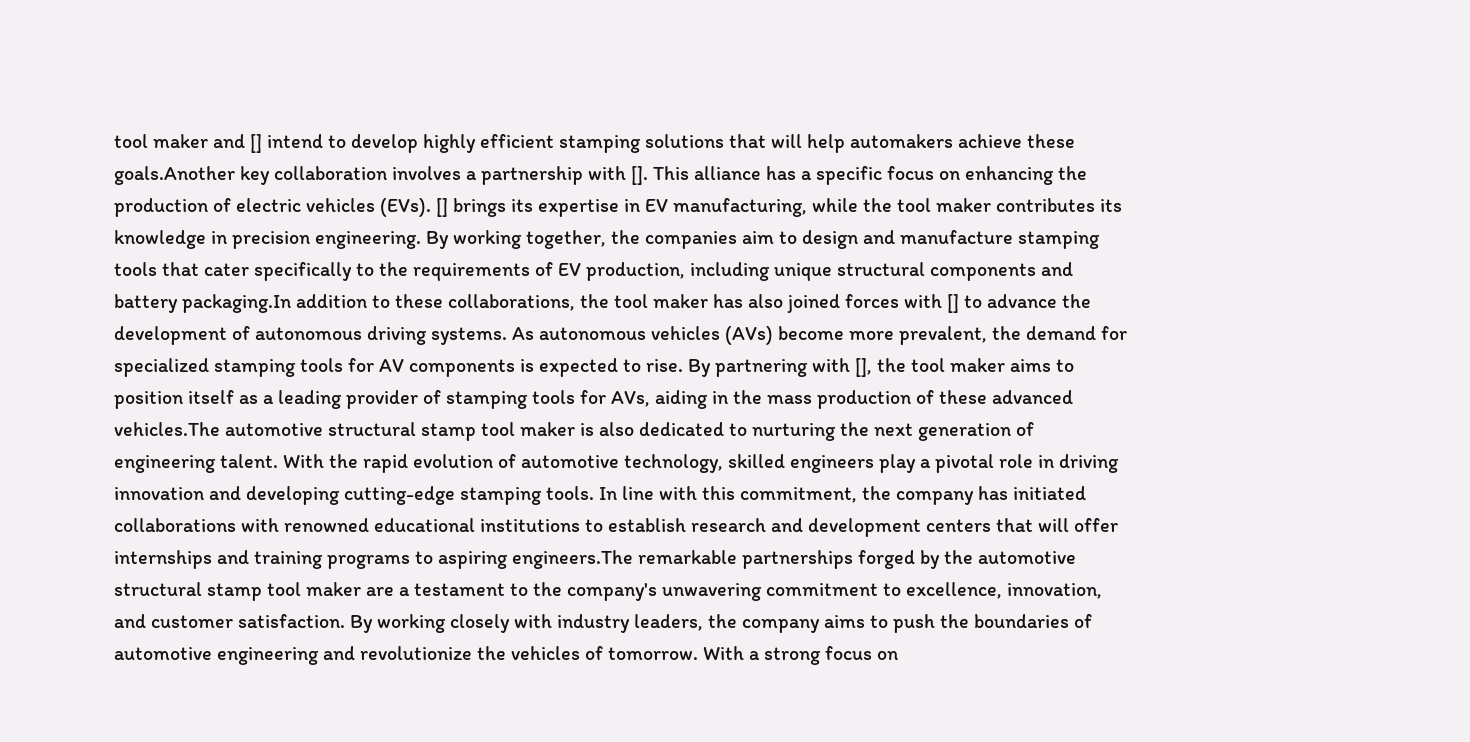tool maker and [] intend to develop highly efficient stamping solutions that will help automakers achieve these goals.Another key collaboration involves a partnership with []. This alliance has a specific focus on enhancing the production of electric vehicles (EVs). [] brings its expertise in EV manufacturing, while the tool maker contributes its knowledge in precision engineering. By working together, the companies aim to design and manufacture stamping tools that cater specifically to the requirements of EV production, including unique structural components and battery packaging.In addition to these collaborations, the tool maker has also joined forces with [] to advance the development of autonomous driving systems. As autonomous vehicles (AVs) become more prevalent, the demand for specialized stamping tools for AV components is expected to rise. By partnering with [], the tool maker aims to position itself as a leading provider of stamping tools for AVs, aiding in the mass production of these advanced vehicles.The automotive structural stamp tool maker is also dedicated to nurturing the next generation of engineering talent. With the rapid evolution of automotive technology, skilled engineers play a pivotal role in driving innovation and developing cutting-edge stamping tools. In line with this commitment, the company has initiated collaborations with renowned educational institutions to establish research and development centers that will offer internships and training programs to aspiring engineers.The remarkable partnerships forged by the automotive structural stamp tool maker are a testament to the company's unwavering commitment to excellence, innovation, and customer satisfaction. By working closely with industry leaders, the company aims to push the boundaries of automotive engineering and revolutionize the vehicles of tomorrow. With a strong focus on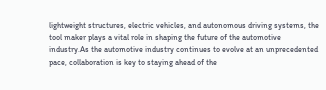lightweight structures, electric vehicles, and autonomous driving systems, the tool maker plays a vital role in shaping the future of the automotive industry.As the automotive industry continues to evolve at an unprecedented pace, collaboration is key to staying ahead of the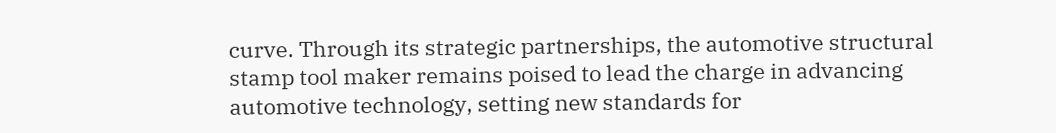curve. Through its strategic partnerships, the automotive structural stamp tool maker remains poised to lead the charge in advancing automotive technology, setting new standards for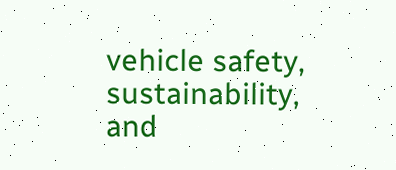vehicle safety, sustainability, and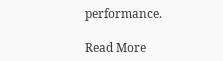performance.

Read More